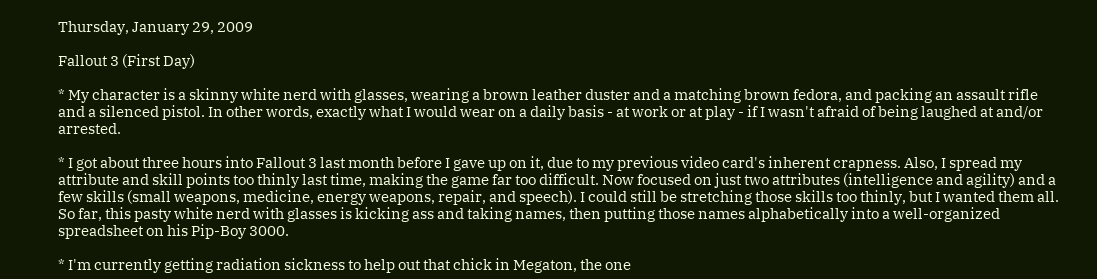Thursday, January 29, 2009

Fallout 3 (First Day)

* My character is a skinny white nerd with glasses, wearing a brown leather duster and a matching brown fedora, and packing an assault rifle and a silenced pistol. In other words, exactly what I would wear on a daily basis - at work or at play - if I wasn't afraid of being laughed at and/or arrested.

* I got about three hours into Fallout 3 last month before I gave up on it, due to my previous video card's inherent crapness. Also, I spread my attribute and skill points too thinly last time, making the game far too difficult. Now focused on just two attributes (intelligence and agility) and a few skills (small weapons, medicine, energy weapons, repair, and speech). I could still be stretching those skills too thinly, but I wanted them all. So far, this pasty white nerd with glasses is kicking ass and taking names, then putting those names alphabetically into a well-organized spreadsheet on his Pip-Boy 3000.

* I'm currently getting radiation sickness to help out that chick in Megaton, the one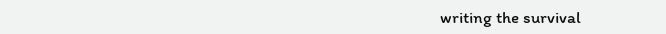writing the survival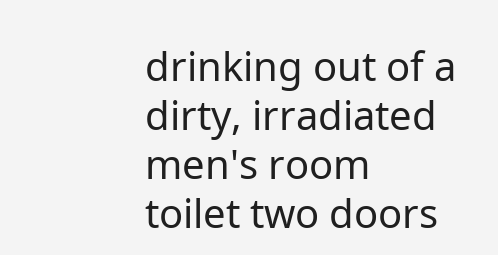drinking out of a dirty, irradiated men's room toilet two doors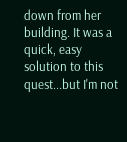down from her building. It was a quick, easy solution to this quest...but I'm not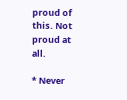proud of this. Not proud at all.

* Never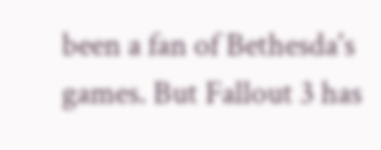been a fan of Bethesda's games. But Fallout 3 has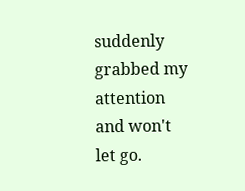suddenly grabbed my attention and won't let go.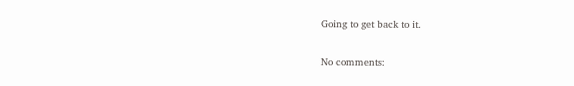Going to get back to it.

No comments: